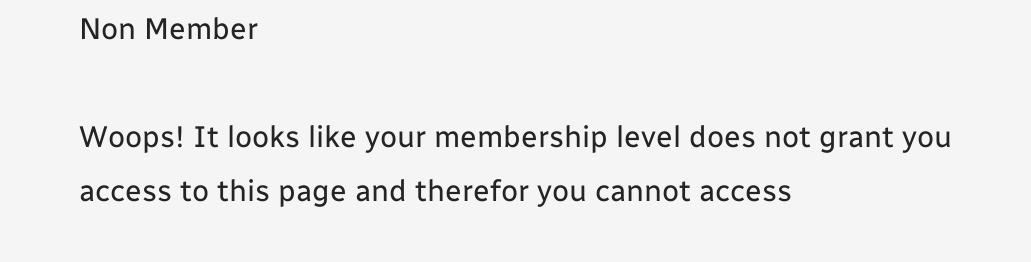Non Member

Woops! It looks like your membership level does not grant you access to this page and therefor you cannot access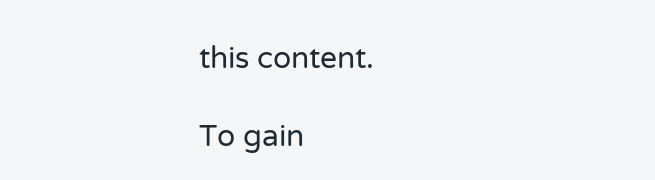this content.

To gain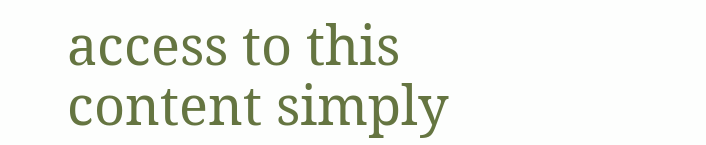access to this content simply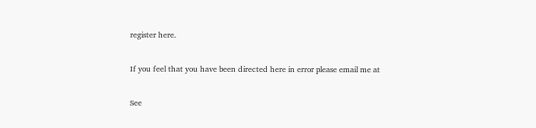register here.

If you feel that you have been directed here in error please email me at

See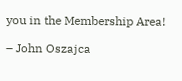you in the Membership Area!

– John Oszajca